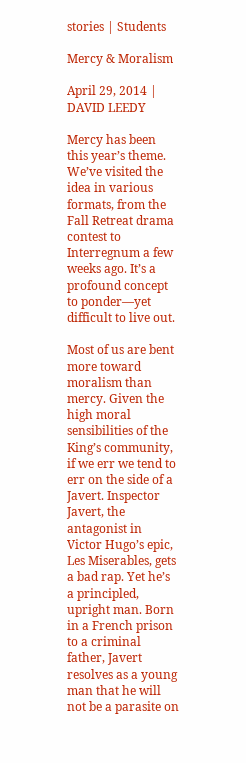stories | Students

Mercy & Moralism

April 29, 2014 | DAVID LEEDY

Mercy has been this year’s theme. We’ve visited the idea in various formats, from the Fall Retreat drama contest to Interregnum a few weeks ago. It’s a profound concept to ponder—yet difficult to live out.

Most of us are bent more toward moralism than mercy. Given the high moral sensibilities of the King’s community, if we err we tend to err on the side of a Javert. Inspector Javert, the antagonist in Victor Hugo’s epic, Les Miserables, gets a bad rap. Yet he’s a principled, upright man. Born in a French prison to a criminal father, Javert resolves as a young man that he will not be a parasite on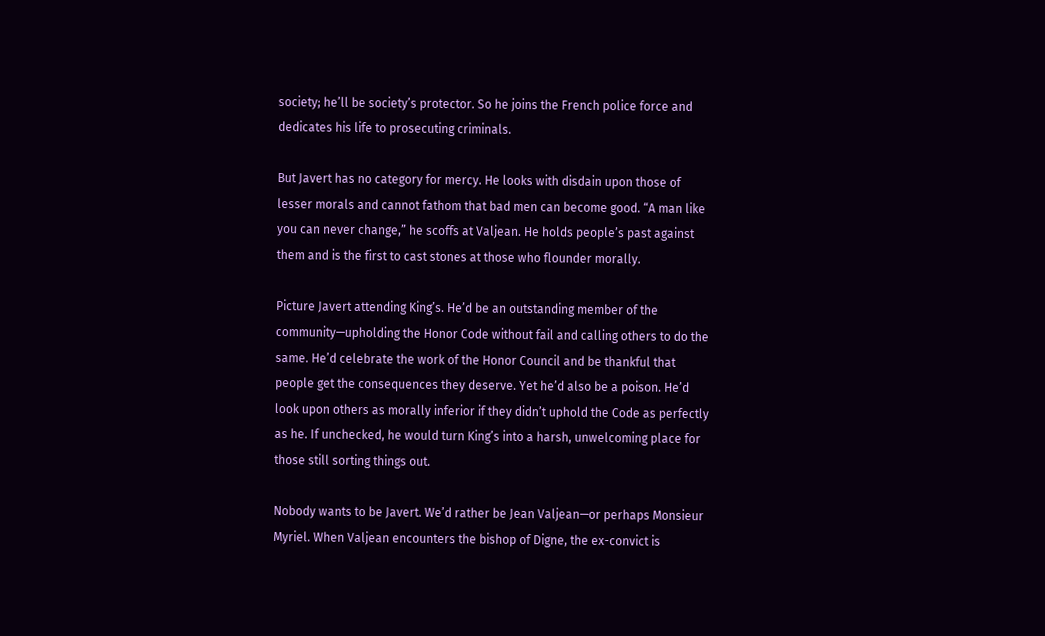society; he’ll be society’s protector. So he joins the French police force and dedicates his life to prosecuting criminals.

But Javert has no category for mercy. He looks with disdain upon those of lesser morals and cannot fathom that bad men can become good. “A man like you can never change,” he scoffs at Valjean. He holds people’s past against them and is the first to cast stones at those who flounder morally.

Picture Javert attending King’s. He’d be an outstanding member of the community—upholding the Honor Code without fail and calling others to do the same. He’d celebrate the work of the Honor Council and be thankful that people get the consequences they deserve. Yet he’d also be a poison. He’d look upon others as morally inferior if they didn’t uphold the Code as perfectly as he. If unchecked, he would turn King’s into a harsh, unwelcoming place for those still sorting things out.

Nobody wants to be Javert. We’d rather be Jean Valjean—or perhaps Monsieur Myriel. When Valjean encounters the bishop of Digne, the ex-convict is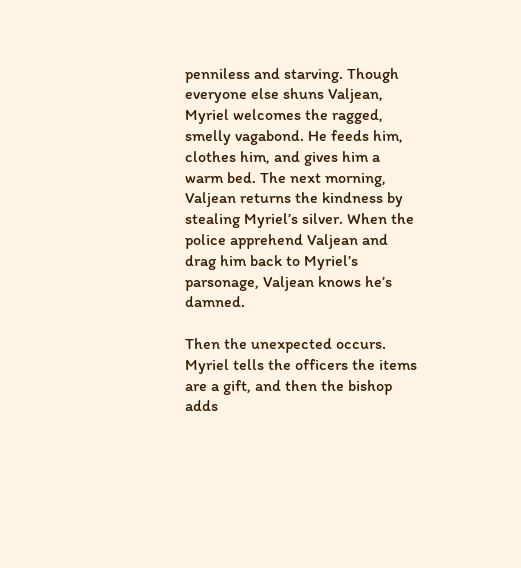penniless and starving. Though everyone else shuns Valjean, Myriel welcomes the ragged, smelly vagabond. He feeds him, clothes him, and gives him a warm bed. The next morning, Valjean returns the kindness by stealing Myriel’s silver. When the police apprehend Valjean and drag him back to Myriel’s parsonage, Valjean knows he’s damned.

Then the unexpected occurs. Myriel tells the officers the items are a gift, and then the bishop adds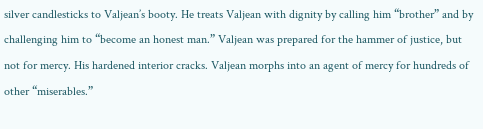silver candlesticks to Valjean’s booty. He treats Valjean with dignity by calling him “brother” and by challenging him to “become an honest man.” Valjean was prepared for the hammer of justice, but not for mercy. His hardened interior cracks. Valjean morphs into an agent of mercy for hundreds of other “miserables.”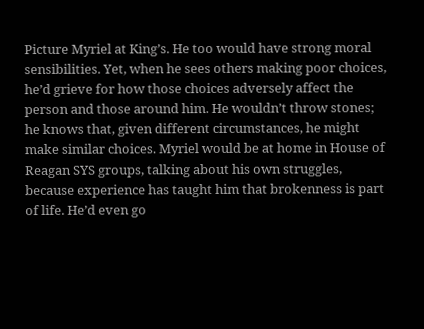Picture Myriel at King’s. He too would have strong moral sensibilities. Yet, when he sees others making poor choices, he’d grieve for how those choices adversely affect the person and those around him. He wouldn’t throw stones; he knows that, given different circumstances, he might make similar choices. Myriel would be at home in House of Reagan SYS groups, talking about his own struggles, because experience has taught him that brokenness is part of life. He’d even go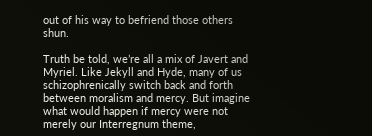out of his way to befriend those others shun.

Truth be told, we’re all a mix of Javert and Myriel. Like Jekyll and Hyde, many of us schizophrenically switch back and forth between moralism and mercy. But imagine what would happen if mercy were not merely our Interregnum theme,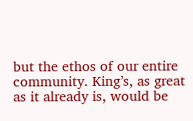but the ethos of our entire community. King’s, as great as it already is, would be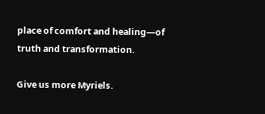place of comfort and healing—of truth and transformation.

Give us more Myriels.